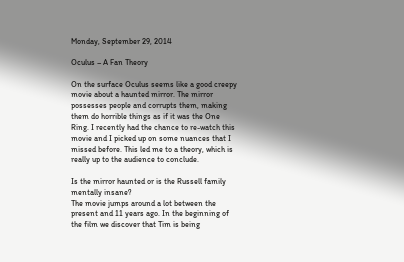Monday, September 29, 2014

Oculus – A Fan Theory

On the surface Oculus seems like a good creepy movie about a haunted mirror. The mirror possesses people and corrupts them, making them do horrible things as if it was the One Ring. I recently had the chance to re-watch this movie and I picked up on some nuances that I missed before. This led me to a theory, which is really up to the audience to conclude.

Is the mirror haunted or is the Russell family mentally insane?
The movie jumps around a lot between the present and 11 years ago. In the beginning of the film we discover that Tim is being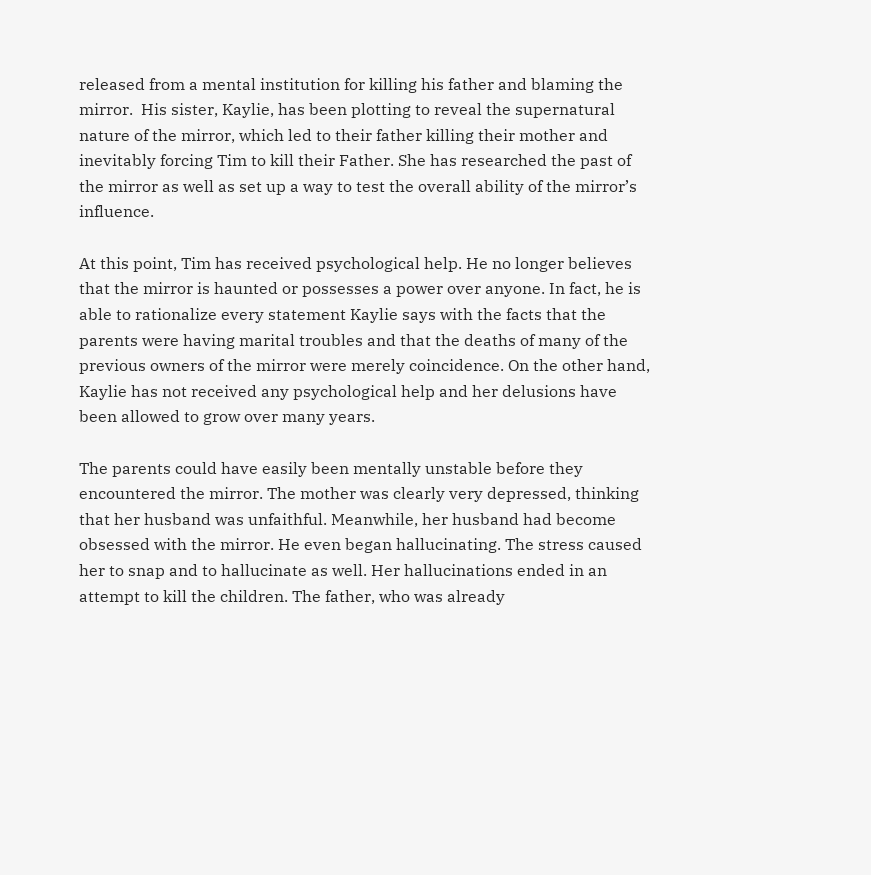released from a mental institution for killing his father and blaming the mirror.  His sister, Kaylie, has been plotting to reveal the supernatural nature of the mirror, which led to their father killing their mother and inevitably forcing Tim to kill their Father. She has researched the past of the mirror as well as set up a way to test the overall ability of the mirror’s influence.

At this point, Tim has received psychological help. He no longer believes that the mirror is haunted or possesses a power over anyone. In fact, he is able to rationalize every statement Kaylie says with the facts that the parents were having marital troubles and that the deaths of many of the previous owners of the mirror were merely coincidence. On the other hand, Kaylie has not received any psychological help and her delusions have been allowed to grow over many years.

The parents could have easily been mentally unstable before they encountered the mirror. The mother was clearly very depressed, thinking that her husband was unfaithful. Meanwhile, her husband had become obsessed with the mirror. He even began hallucinating. The stress caused her to snap and to hallucinate as well. Her hallucinations ended in an attempt to kill the children. The father, who was already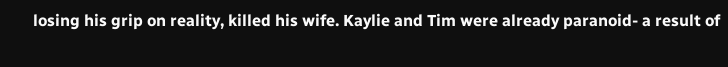losing his grip on reality, killed his wife. Kaylie and Tim were already paranoid- a result of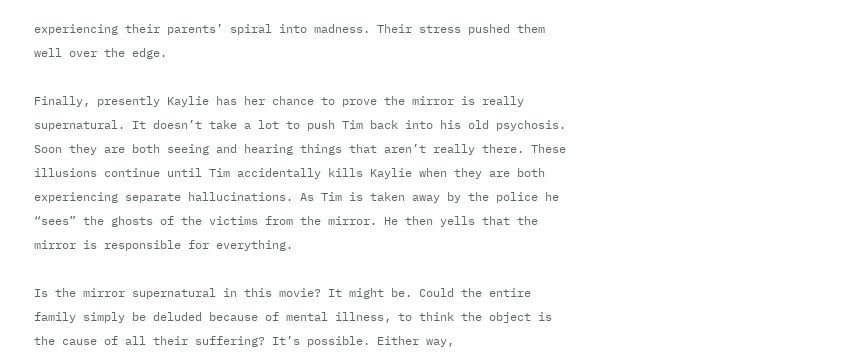experiencing their parents’ spiral into madness. Their stress pushed them well over the edge.

Finally, presently Kaylie has her chance to prove the mirror is really supernatural. It doesn’t take a lot to push Tim back into his old psychosis. Soon they are both seeing and hearing things that aren’t really there. These illusions continue until Tim accidentally kills Kaylie when they are both experiencing separate hallucinations. As Tim is taken away by the police he “sees” the ghosts of the victims from the mirror. He then yells that the mirror is responsible for everything.

Is the mirror supernatural in this movie? It might be. Could the entire family simply be deluded because of mental illness, to think the object is the cause of all their suffering? It’s possible. Either way,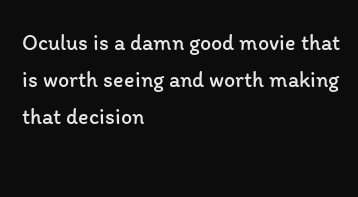Oculus is a damn good movie that is worth seeing and worth making that decision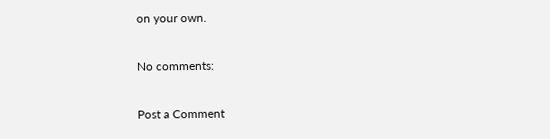on your own.

No comments:

Post a Comment